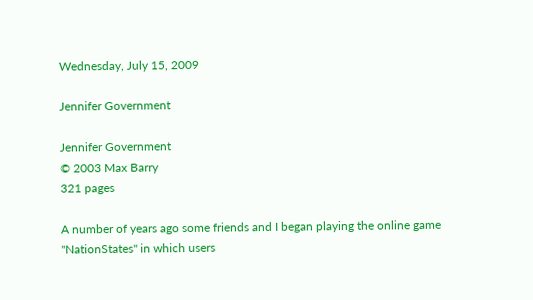Wednesday, July 15, 2009

Jennifer Government

Jennifer Government
© 2003 Max Barry
321 pages

A number of years ago some friends and I began playing the online game "NationStates" in which users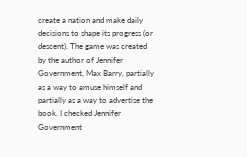create a nation and make daily decisions to shape its progress (or descent). The game was created by the author of Jennifer Government, Max Barry, partially as a way to amuse himself and partially as a way to advertise the book. I checked Jennifer Government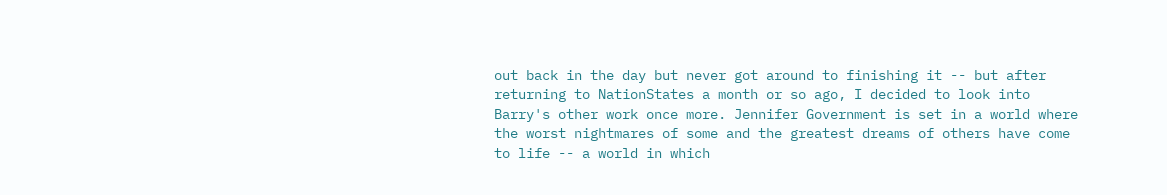out back in the day but never got around to finishing it -- but after returning to NationStates a month or so ago, I decided to look into Barry's other work once more. Jennifer Government is set in a world where the worst nightmares of some and the greatest dreams of others have come to life -- a world in which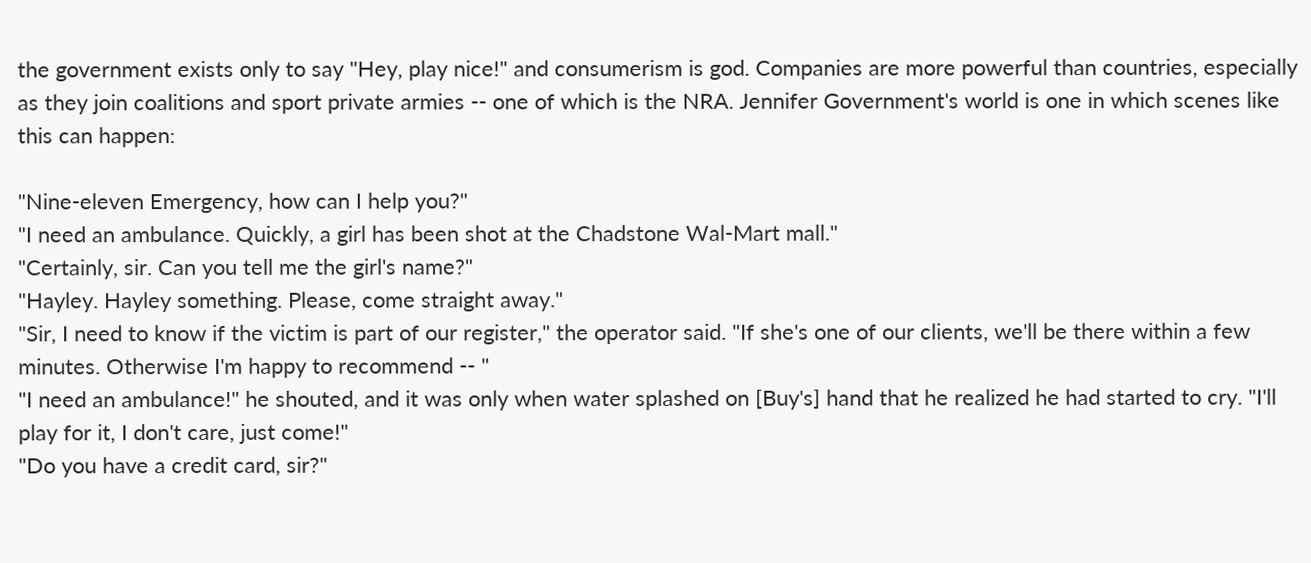the government exists only to say "Hey, play nice!" and consumerism is god. Companies are more powerful than countries, especially as they join coalitions and sport private armies -- one of which is the NRA. Jennifer Government's world is one in which scenes like this can happen:

"Nine-eleven Emergency, how can I help you?"
"I need an ambulance. Quickly, a girl has been shot at the Chadstone Wal-Mart mall."
"Certainly, sir. Can you tell me the girl's name?"
"Hayley. Hayley something. Please, come straight away."
"Sir, I need to know if the victim is part of our register," the operator said. "If she's one of our clients, we'll be there within a few minutes. Otherwise I'm happy to recommend -- "
"I need an ambulance!" he shouted, and it was only when water splashed on [Buy's] hand that he realized he had started to cry. "I'll play for it, I don't care, just come!"
"Do you have a credit card, sir?"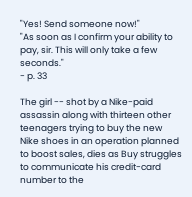"Yes! Send someone now!"
"As soon as I confirm your ability to pay, sir. This will only take a few seconds."
- p. 33

The girl -- shot by a Nike-paid assassin along with thirteen other teenagers trying to buy the new Nike shoes in an operation planned to boost sales, dies as Buy struggles to communicate his credit-card number to the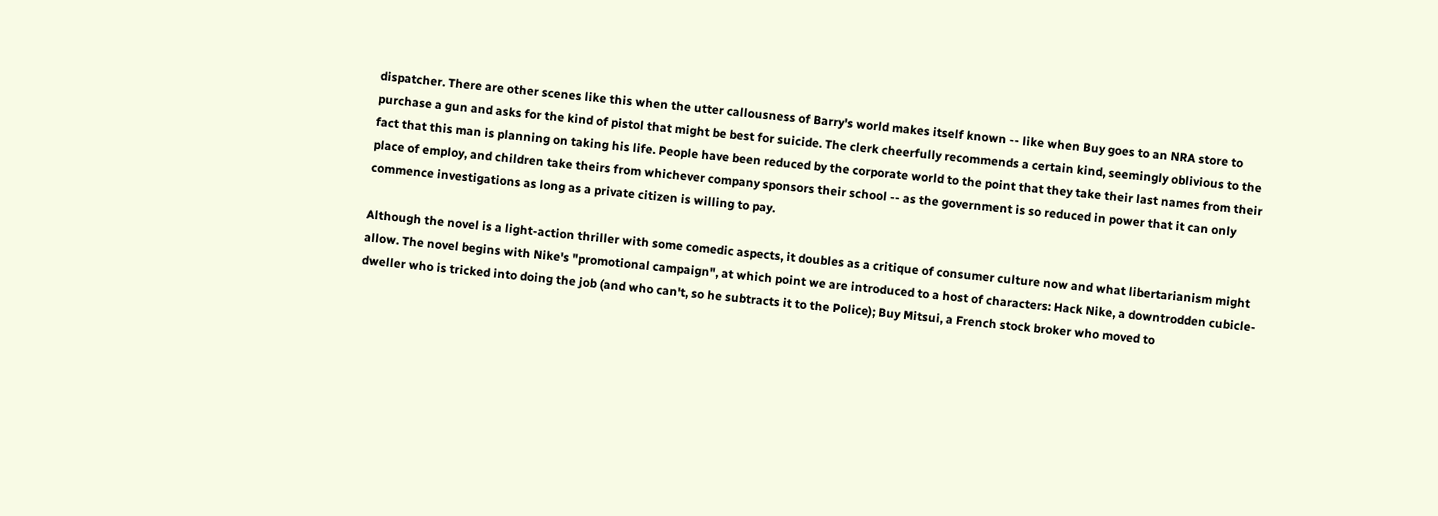dispatcher. There are other scenes like this when the utter callousness of Barry's world makes itself known -- like when Buy goes to an NRA store to purchase a gun and asks for the kind of pistol that might be best for suicide. The clerk cheerfully recommends a certain kind, seemingly oblivious to the fact that this man is planning on taking his life. People have been reduced by the corporate world to the point that they take their last names from their place of employ, and children take theirs from whichever company sponsors their school -- as the government is so reduced in power that it can only commence investigations as long as a private citizen is willing to pay.

Although the novel is a light-action thriller with some comedic aspects, it doubles as a critique of consumer culture now and what libertarianism might allow. The novel begins with Nike's "promotional campaign", at which point we are introduced to a host of characters: Hack Nike, a downtrodden cubicle-dweller who is tricked into doing the job (and who can't, so he subtracts it to the Police); Buy Mitsui, a French stock broker who moved to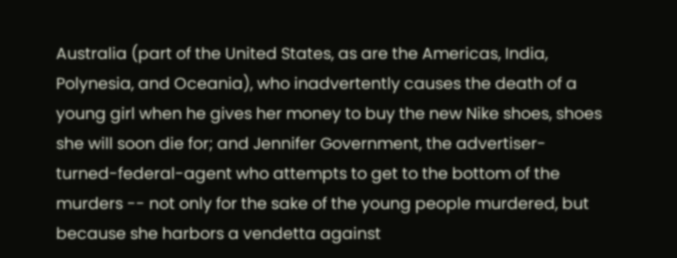Australia (part of the United States, as are the Americas, India, Polynesia, and Oceania), who inadvertently causes the death of a young girl when he gives her money to buy the new Nike shoes, shoes she will soon die for; and Jennifer Government, the advertiser-turned-federal-agent who attempts to get to the bottom of the murders -- not only for the sake of the young people murdered, but because she harbors a vendetta against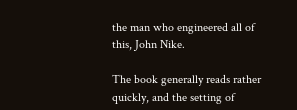the man who engineered all of this, John Nike.

The book generally reads rather quickly, and the setting of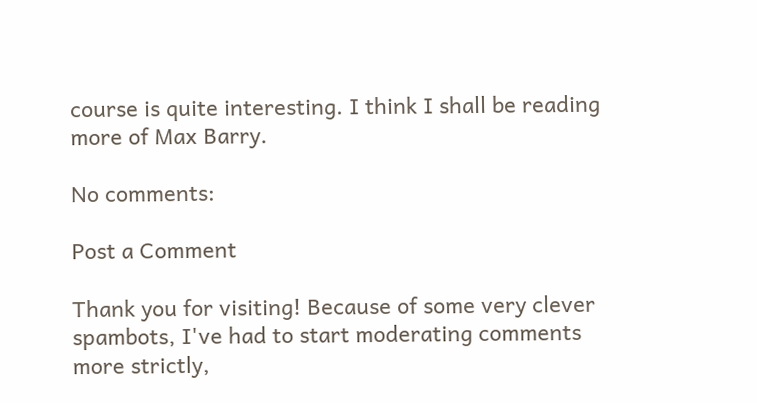course is quite interesting. I think I shall be reading more of Max Barry.

No comments:

Post a Comment

Thank you for visiting! Because of some very clever spambots, I've had to start moderating comments more strictly,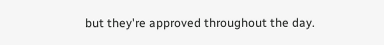but they're approved throughout the day.